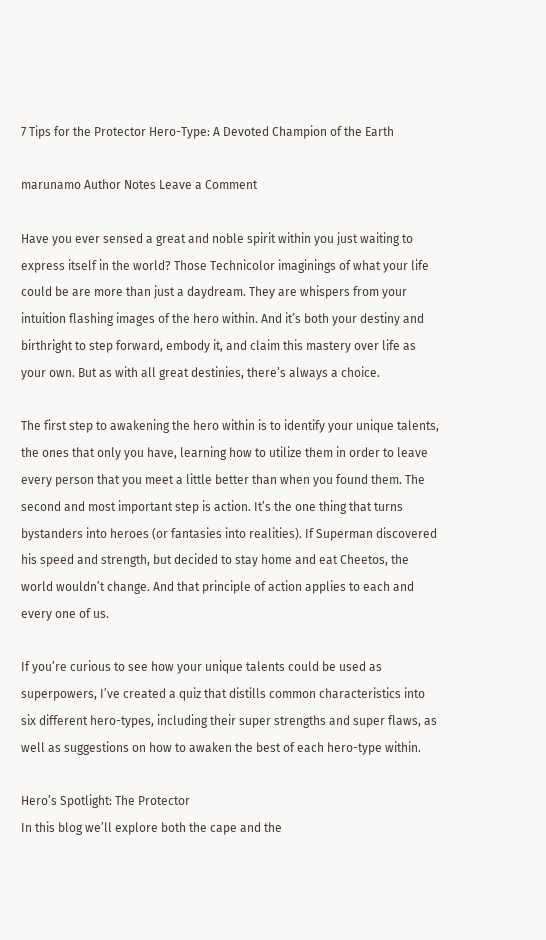7 Tips for the Protector Hero-Type: A Devoted Champion of the Earth

marunamo Author Notes Leave a Comment

Have you ever sensed a great and noble spirit within you just waiting to express itself in the world? Those Technicolor imaginings of what your life could be are more than just a daydream. They are whispers from your intuition flashing images of the hero within. And it’s both your destiny and birthright to step forward, embody it, and claim this mastery over life as your own. But as with all great destinies, there’s always a choice.

The first step to awakening the hero within is to identify your unique talents, the ones that only you have, learning how to utilize them in order to leave every person that you meet a little better than when you found them. The second and most important step is action. It’s the one thing that turns bystanders into heroes (or fantasies into realities). If Superman discovered his speed and strength, but decided to stay home and eat Cheetos, the world wouldn’t change. And that principle of action applies to each and every one of us.

If you’re curious to see how your unique talents could be used as superpowers, I’ve created a quiz that distills common characteristics into six different hero-types, including their super strengths and super flaws, as well as suggestions on how to awaken the best of each hero-type within.

Hero’s Spotlight: The Protector
In this blog we’ll explore both the cape and the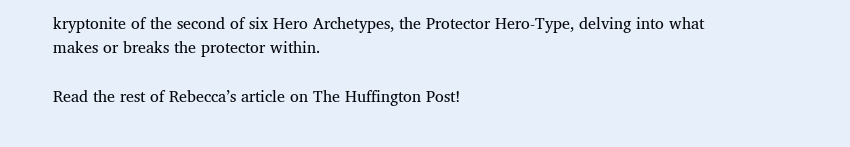kryptonite of the second of six Hero Archetypes, the Protector Hero-Type, delving into what makes or breaks the protector within.

Read the rest of Rebecca’s article on The Huffington Post!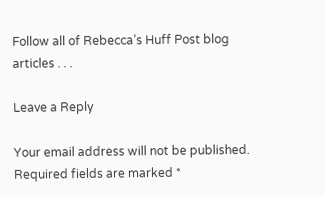Follow all of Rebecca’s Huff Post blog articles . . .

Leave a Reply

Your email address will not be published. Required fields are marked *